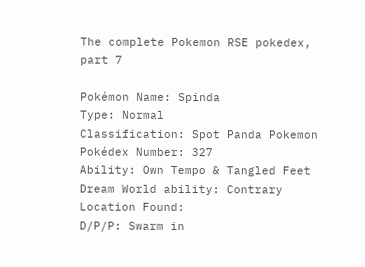The complete Pokemon RSE pokedex, part 7

Pokémon Name: Spinda
Type: Normal
Classification: Spot Panda Pokemon
Pokédex Number: 327
Ability: Own Tempo & Tangled Feet
Dream World ability: Contrary
Location Found:
D/P/P: Swarm in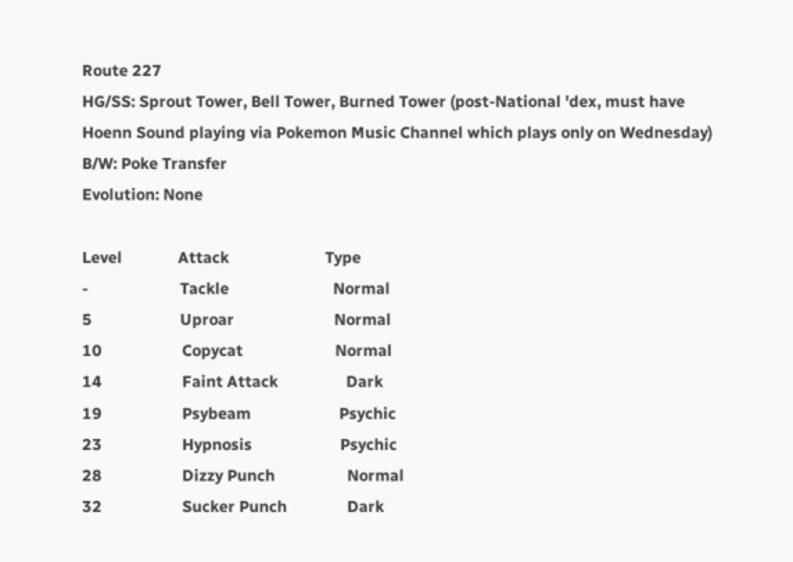Route 227
HG/SS: Sprout Tower, Bell Tower, Burned Tower (post-National 'dex, must have Hoenn Sound playing via Pokemon Music Channel which plays only on Wednesday)
B/W: Poke Transfer
Evolution: None

Level              Attack                        Type
-                       Tackle                          Normal
5                      Uproar                         Normal
10                    Copycat                       Normal
14                    Faint Attack                 Dark
19                    Psybeam                      Psychic
23                    Hypnosis                      Psychic
28                    Dizzy Punch                  Normal
32                    Sucker Punch               Dark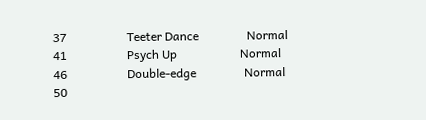37                    Teeter Dance                Normal
41                    Psych Up                     Normal
46                    Double-edge                Normal
50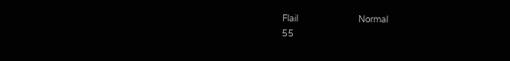Flail                              Normal
55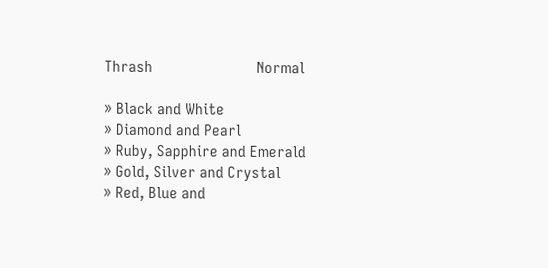Thrash                          Normal

» Black and White
» Diamond and Pearl
» Ruby, Sapphire and Emerald
» Gold, Silver and Crystal
» Red, Blue and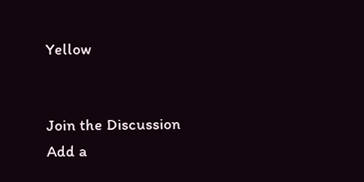Yellow


Join the Discussion
Add a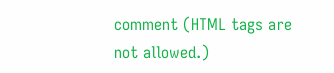comment (HTML tags are not allowed.)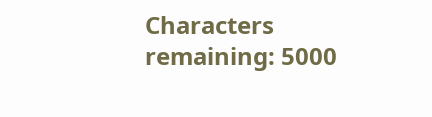Characters remaining: 5000